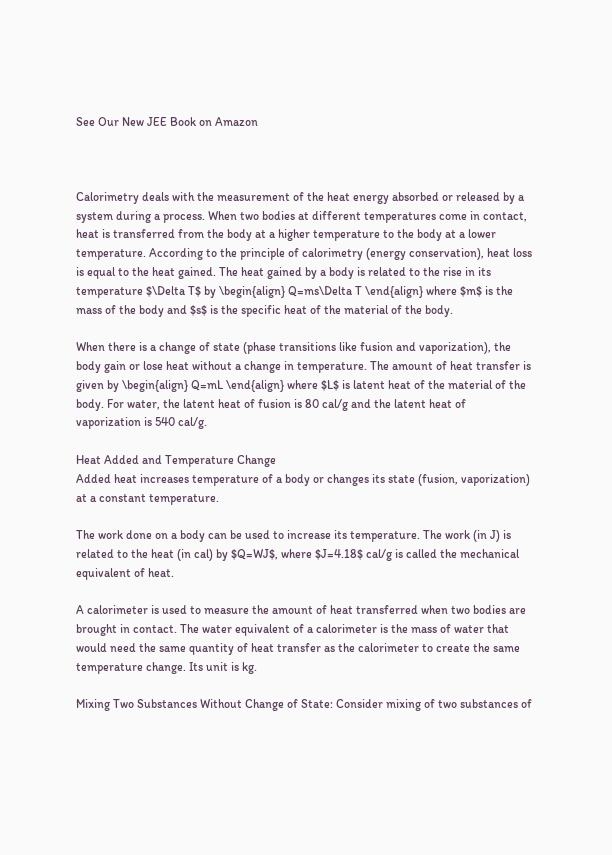See Our New JEE Book on Amazon



Calorimetry deals with the measurement of the heat energy absorbed or released by a system during a process. When two bodies at different temperatures come in contact, heat is transferred from the body at a higher temperature to the body at a lower temperature. According to the principle of calorimetry (energy conservation), heat loss is equal to the heat gained. The heat gained by a body is related to the rise in its temperature $\Delta T$ by \begin{align} Q=ms\Delta T \end{align} where $m$ is the mass of the body and $s$ is the specific heat of the material of the body.

When there is a change of state (phase transitions like fusion and vaporization), the body gain or lose heat without a change in temperature. The amount of heat transfer is given by \begin{align} Q=mL \end{align} where $L$ is latent heat of the material of the body. For water, the latent heat of fusion is 80 cal/g and the latent heat of vaporization is 540 cal/g.

Heat Added and Temperature Change
Added heat increases temperature of a body or changes its state (fusion, vaporization) at a constant temperature.

The work done on a body can be used to increase its temperature. The work (in J) is related to the heat (in cal) by $Q=WJ$, where $J=4.18$ cal/g is called the mechanical equivalent of heat.

A calorimeter is used to measure the amount of heat transferred when two bodies are brought in contact. The water equivalent of a calorimeter is the mass of water that would need the same quantity of heat transfer as the calorimeter to create the same temperature change. Its unit is kg.

Mixing Two Substances Without Change of State: Consider mixing of two substances of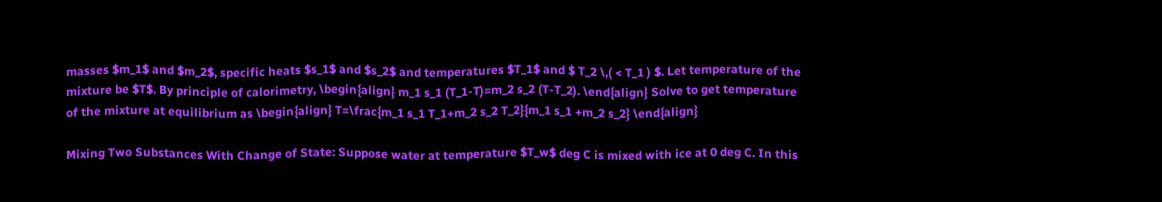masses $m_1$ and $m_2$, specific heats $s_1$ and $s_2$ and temperatures $T_1$ and $ T_2 \,( < T_1 ) $. Let temperature of the mixture be $T$. By principle of calorimetry, \begin{align} m_1 s_1 (T_1-T)=m_2 s_2 (T-T_2). \end{align} Solve to get temperature of the mixture at equilibrium as \begin{align} T=\frac{m_1 s_1 T_1+m_2 s_2 T_2}{m_1 s_1 +m_2 s_2} \end{align}

Mixing Two Substances With Change of State: Suppose water at temperature $T_w$ deg C is mixed with ice at 0 deg C. In this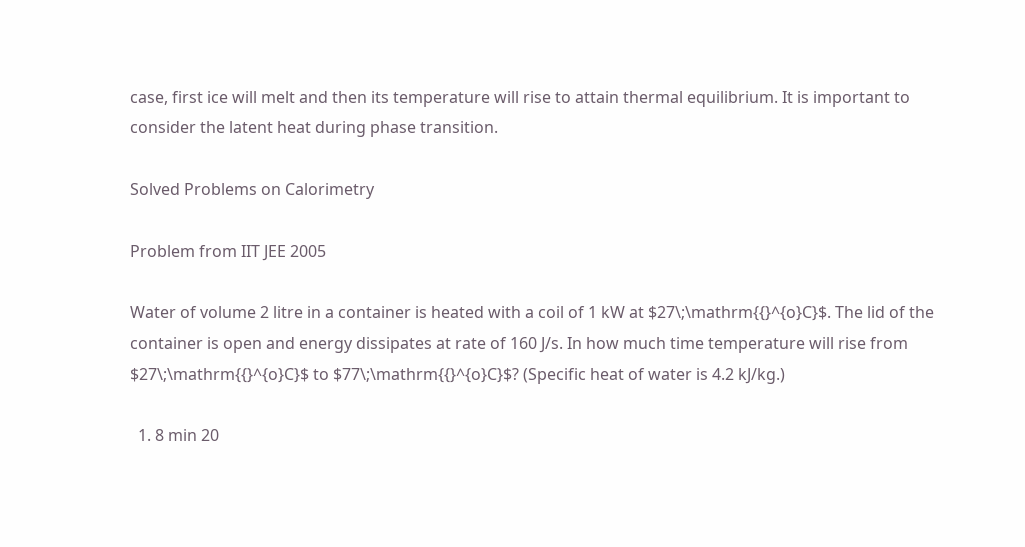case, first ice will melt and then its temperature will rise to attain thermal equilibrium. It is important to consider the latent heat during phase transition.

Solved Problems on Calorimetry

Problem from IIT JEE 2005

Water of volume 2 litre in a container is heated with a coil of 1 kW at $27\;\mathrm{{}^{o}C}$. The lid of the container is open and energy dissipates at rate of 160 J/s. In how much time temperature will rise from $27\;\mathrm{{}^{o}C}$ to $77\;\mathrm{{}^{o}C}$? (Specific heat of water is 4.2 kJ/kg.)

  1. 8 min 20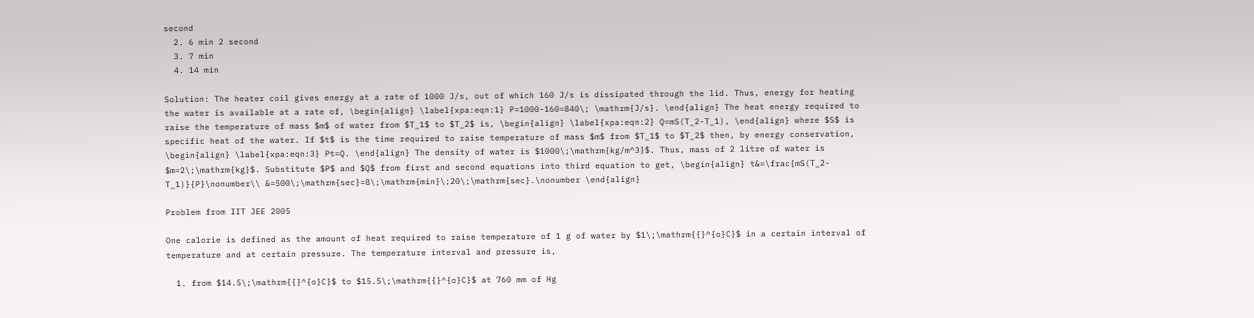second
  2. 6 min 2 second
  3. 7 min
  4. 14 min

Solution: The heater coil gives energy at a rate of 1000 J/s, out of which 160 J/s is dissipated through the lid. Thus, energy for heating the water is available at a rate of, \begin{align} \label{xpa:eqn:1} P=1000-160=840\; \mathrm{J/s}. \end{align} The heat energy required to raise the temperature of mass $m$ of water from $T_1$ to $T_2$ is, \begin{align} \label{xpa:eqn:2} Q=mS(T_2-T_1), \end{align} where $S$ is specific heat of the water. If $t$ is the time required to raise temperature of mass $m$ from $T_1$ to $T_2$ then, by energy conservation, \begin{align} \label{xpa:eqn:3} Pt=Q. \end{align} The density of water is $1000\;\mathrm{kg/m^3}$. Thus, mass of 2 litre of water is $m=2\;\mathrm{kg}$. Substitute $P$ and $Q$ from first and second equations into third equation to get, \begin{align} t&=\frac{mS(T_2-T_1)}{P}\nonumber\\ &=500\;\mathrm{sec}=8\;\mathrm{min}\;20\;\mathrm{sec}.\nonumber \end{align}

Problem from IIT JEE 2005

One calorie is defined as the amount of heat required to raise temperature of 1 g of water by $1\;\mathrm{{}^{o}C}$ in a certain interval of temperature and at certain pressure. The temperature interval and pressure is,

  1. from $14.5\;\mathrm{{}^{o}C}$ to $15.5\;\mathrm{{}^{o}C}$ at 760 mm of Hg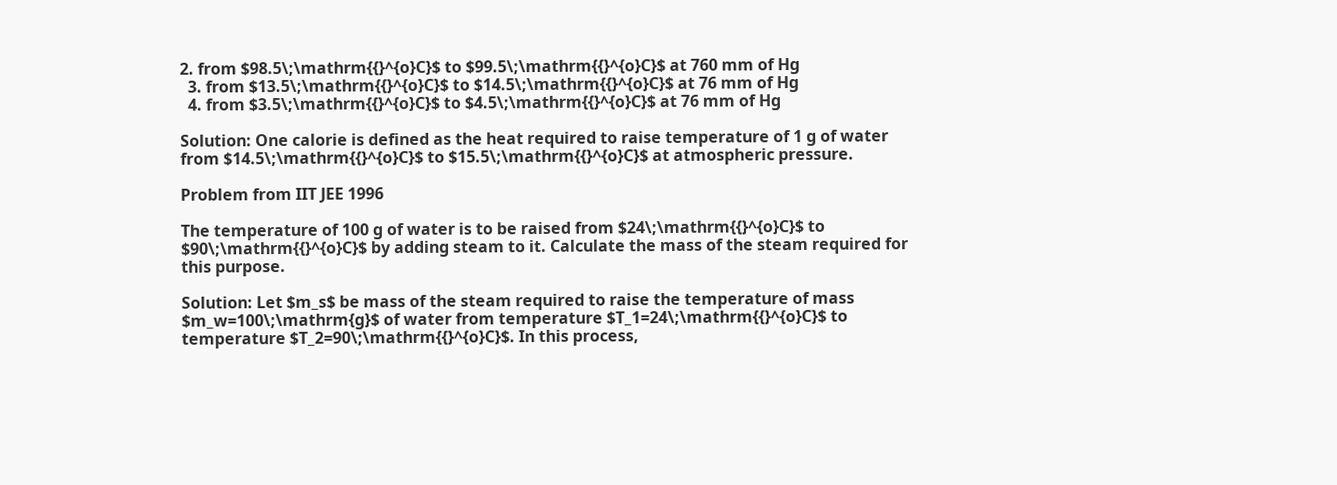2. from $98.5\;\mathrm{{}^{o}C}$ to $99.5\;\mathrm{{}^{o}C}$ at 760 mm of Hg
  3. from $13.5\;\mathrm{{}^{o}C}$ to $14.5\;\mathrm{{}^{o}C}$ at 76 mm of Hg
  4. from $3.5\;\mathrm{{}^{o}C}$ to $4.5\;\mathrm{{}^{o}C}$ at 76 mm of Hg

Solution: One calorie is defined as the heat required to raise temperature of 1 g of water from $14.5\;\mathrm{{}^{o}C}$ to $15.5\;\mathrm{{}^{o}C}$ at atmospheric pressure.

Problem from IIT JEE 1996

The temperature of 100 g of water is to be raised from $24\;\mathrm{{}^{o}C}$ to $90\;\mathrm{{}^{o}C}$ by adding steam to it. Calculate the mass of the steam required for this purpose.

Solution: Let $m_s$ be mass of the steam required to raise the temperature of mass $m_w=100\;\mathrm{g}$ of water from temperature $T_1=24\;\mathrm{{}^{o}C}$ to temperature $T_2=90\;\mathrm{{}^{o}C}$. In this process,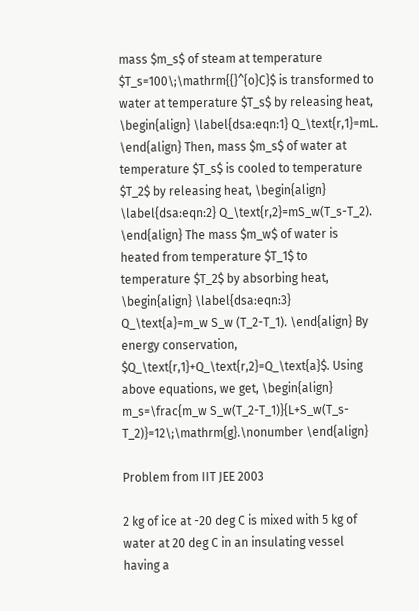mass $m_s$ of steam at temperature $T_s=100\;\mathrm{{}^{o}C}$ is transformed to water at temperature $T_s$ by releasing heat, \begin{align} \label{dsa:eqn:1} Q_\text{r,1}=mL. \end{align} Then, mass $m_s$ of water at temperature $T_s$ is cooled to temperature $T_2$ by releasing heat, \begin{align} \label{dsa:eqn:2} Q_\text{r,2}=mS_w(T_s-T_2). \end{align} The mass $m_w$ of water is heated from temperature $T_1$ to temperature $T_2$ by absorbing heat, \begin{align} \label{dsa:eqn:3} Q_\text{a}=m_w S_w (T_2-T_1). \end{align} By energy conservation, $Q_\text{r,1}+Q_\text{r,2}=Q_\text{a}$. Using above equations, we get, \begin{align} m_s=\frac{m_w S_w(T_2-T_1)}{L+S_w(T_s-T_2)}=12\;\mathrm{g}.\nonumber \end{align}

Problem from IIT JEE 2003

2 kg of ice at -20 deg C is mixed with 5 kg of water at 20 deg C in an insulating vessel having a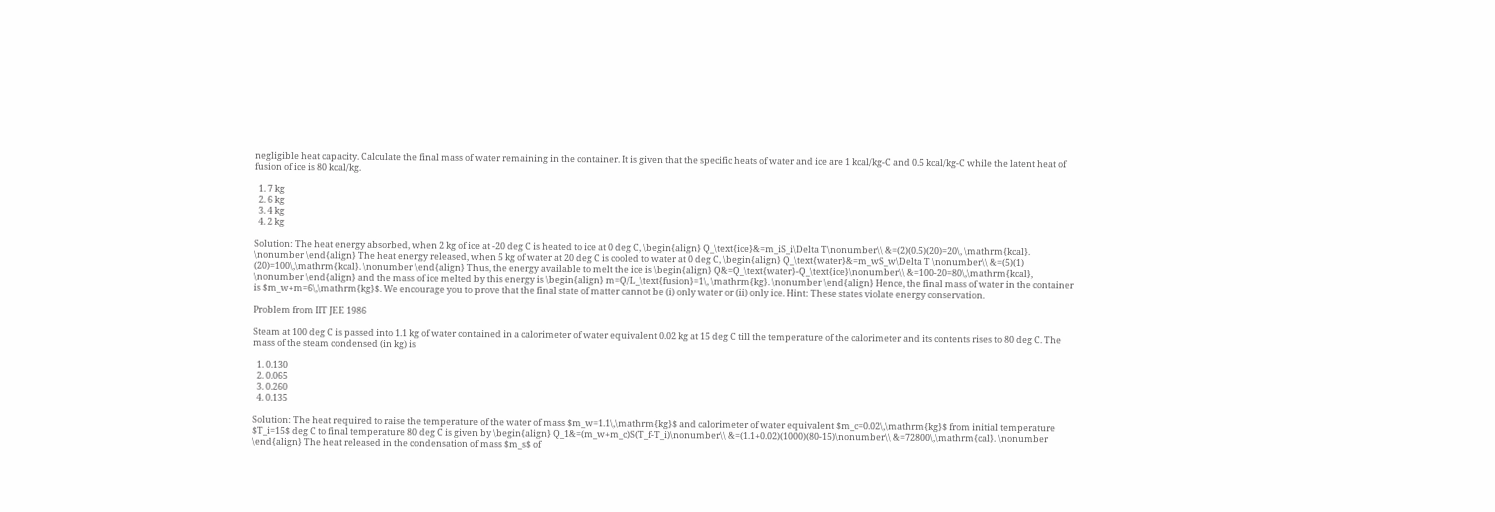negligible heat capacity. Calculate the final mass of water remaining in the container. It is given that the specific heats of water and ice are 1 kcal/kg-C and 0.5 kcal/kg-C while the latent heat of fusion of ice is 80 kcal/kg.

  1. 7 kg
  2. 6 kg
  3. 4 kg
  4. 2 kg

Solution: The heat energy absorbed, when 2 kg of ice at -20 deg C is heated to ice at 0 deg C, \begin{align} Q_\text{ice}&=m_iS_i\Delta T\nonumber\\ &=(2)(0.5)(20)=20\, \mathrm{kcal}. \nonumber \end{align} The heat energy released, when 5 kg of water at 20 deg C is cooled to water at 0 deg C, \begin{align} Q_\text{water}&=m_wS_w\Delta T \nonumber\\ &=(5)(1) (20)=100\,\mathrm{kcal}. \nonumber \end{align} Thus, the energy available to melt the ice is \begin{align} Q&=Q_\text{water}-Q_\text{ice}\nonumber\\ &=100-20=80\,\mathrm{kcal}, \nonumber \end{align} and the mass of ice melted by this energy is \begin{align} m=Q/L_\text{fusion}=1\, \mathrm{kg}. \nonumber \end{align} Hence, the final mass of water in the container is $m_w+m=6\,\mathrm{kg}$. We encourage you to prove that the final state of matter cannot be (i) only water or (ii) only ice. Hint: These states violate energy conservation.

Problem from IIT JEE 1986

Steam at 100 deg C is passed into 1.1 kg of water contained in a calorimeter of water equivalent 0.02 kg at 15 deg C till the temperature of the calorimeter and its contents rises to 80 deg C. The mass of the steam condensed (in kg) is

  1. 0.130
  2. 0.065
  3. 0.260
  4. 0.135

Solution: The heat required to raise the temperature of the water of mass $m_w=1.1\,\mathrm{kg}$ and calorimeter of water equivalent $m_c=0.02\,\mathrm{kg}$ from initial temperature $T_i=15$ deg C to final temperature 80 deg C is given by \begin{align} Q_1&=(m_w+m_c)S(T_f-T_i)\nonumber\\ &=(1.1+0.02)(1000)(80-15)\nonumber\\ &=72800\,\mathrm{cal}. \nonumber \end{align} The heat released in the condensation of mass $m_s$ of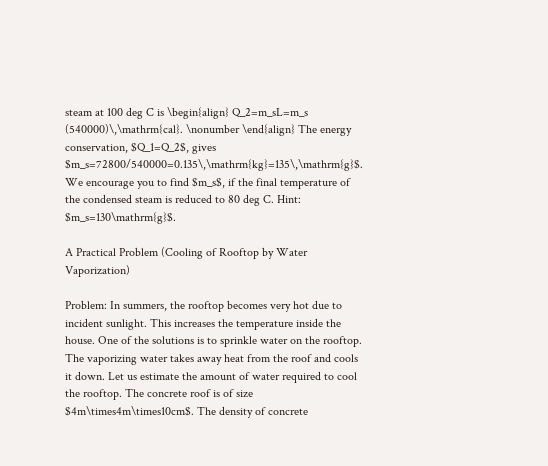steam at 100 deg C is \begin{align} Q_2=m_sL=m_s (540000)\,\mathrm{cal}. \nonumber \end{align} The energy conservation, $Q_1=Q_2$, gives $m_s=72800/540000=0.135\,\mathrm{kg}=135\,\mathrm{g}$. We encourage you to find $m_s$, if the final temperature of the condensed steam is reduced to 80 deg C. Hint: $m_s=130\mathrm{g}$.

A Practical Problem (Cooling of Rooftop by Water Vaporization)

Problem: In summers, the rooftop becomes very hot due to incident sunlight. This increases the temperature inside the house. One of the solutions is to sprinkle water on the rooftop. The vaporizing water takes away heat from the roof and cools it down. Let us estimate the amount of water required to cool the rooftop. The concrete roof is of size $4m\times4m\times10cm$. The density of concrete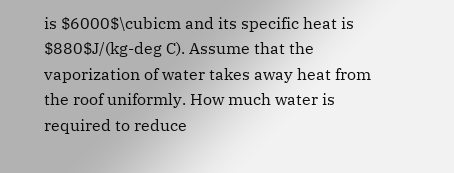is $6000$\cubicm and its specific heat is $880$J/(kg-deg C). Assume that the vaporization of water takes away heat from the roof uniformly. How much water is required to reduce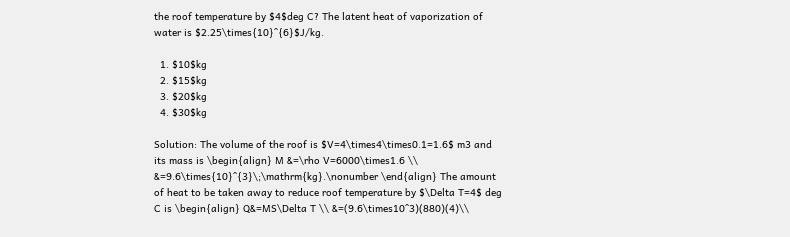the roof temperature by $4$deg C? The latent heat of vaporization of water is $2.25\times{10}^{6}$J/kg.

  1. $10$kg
  2. $15$kg
  3. $20$kg
  4. $30$kg

Solution: The volume of the roof is $V=4\times4\times0.1=1.6$ m3 and its mass is \begin{align} M &=\rho V=6000\times1.6 \\ &=9.6\times{10}^{3}\;\mathrm{kg}.\nonumber \end{align} The amount of heat to be taken away to reduce roof temperature by $\Delta T=4$ deg C is \begin{align} Q&=MS\Delta T \\ &=(9.6\times10^3)(880)(4)\\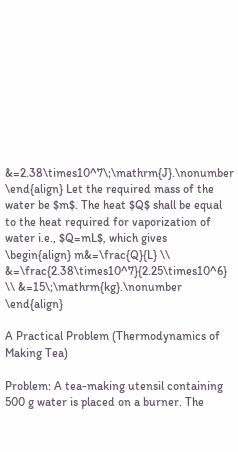&=2.38\times10^7\;\mathrm{J}.\nonumber \end{align} Let the required mass of the water be $m$. The heat $Q$ shall be equal to the heat required for vaporization of water i.e., $Q=mL$, which gives \begin{align} m&=\frac{Q}{L} \\ &=\frac{2.38\times10^7}{2.25\times10^6} \\ &=15\;\mathrm{kg}.\nonumber \end{align}

A Practical Problem (Thermodynamics of Making Tea)

Problem: A tea-making utensil containing 500 g water is placed on a burner. The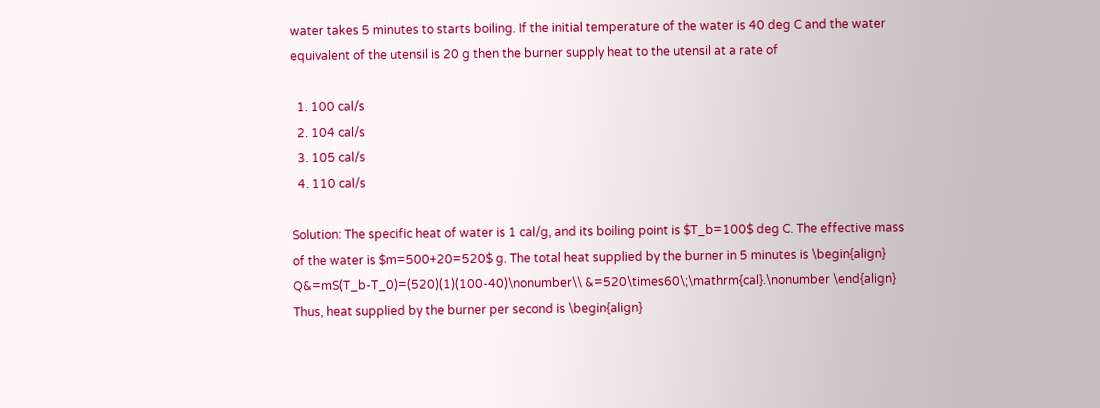water takes 5 minutes to starts boiling. If the initial temperature of the water is 40 deg C and the water equivalent of the utensil is 20 g then the burner supply heat to the utensil at a rate of

  1. 100 cal/s
  2. 104 cal/s
  3. 105 cal/s
  4. 110 cal/s

Solution: The specific heat of water is 1 cal/g, and its boiling point is $T_b=100$ deg C. The effective mass of the water is $m=500+20=520$ g. The total heat supplied by the burner in 5 minutes is \begin{align} Q&=mS(T_b-T_0)=(520)(1)(100-40)\nonumber\\ &=520\times60\;\mathrm{cal}.\nonumber \end{align} Thus, heat supplied by the burner per second is \begin{align}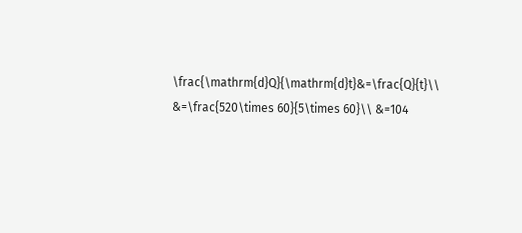\frac{\mathrm{d}Q}{\mathrm{d}t}&=\frac{Q}{t}\\ &=\frac{520\times 60}{5\times 60}\\ &=104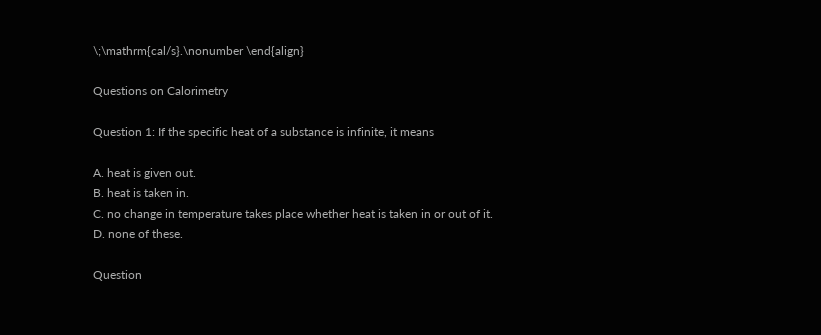\;\mathrm{cal/s}.\nonumber \end{align}

Questions on Calorimetry

Question 1: If the specific heat of a substance is infinite, it means

A. heat is given out.
B. heat is taken in.
C. no change in temperature takes place whether heat is taken in or out of it.
D. none of these.

Question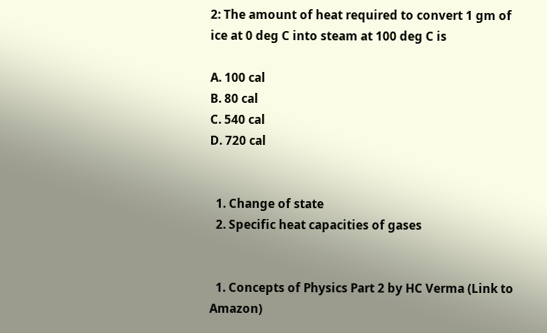2: The amount of heat required to convert 1 gm of ice at 0 deg C into steam at 100 deg C is

A. 100 cal
B. 80 cal
C. 540 cal
D. 720 cal


  1. Change of state
  2. Specific heat capacities of gases


  1. Concepts of Physics Part 2 by HC Verma (Link to Amazon)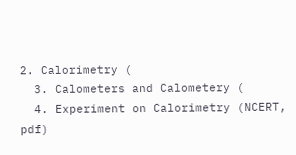2. Calorimetry (
  3. Calometers and Calometery (
  4. Experiment on Calorimetry (NCERT, pdf)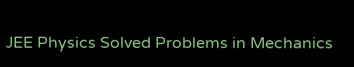JEE Physics Solved Problems in Mechanics